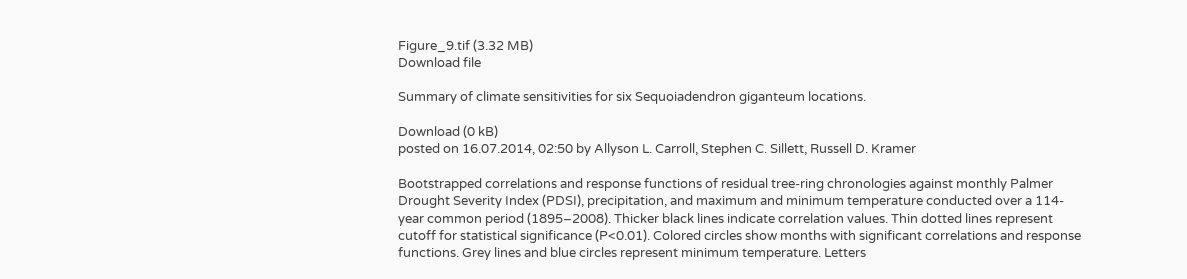Figure_9.tif (3.32 MB)
Download file

Summary of climate sensitivities for six Sequoiadendron giganteum locations.

Download (0 kB)
posted on 16.07.2014, 02:50 by Allyson L. Carroll, Stephen C. Sillett, Russell D. Kramer

Bootstrapped correlations and response functions of residual tree-ring chronologies against monthly Palmer Drought Severity Index (PDSI), precipitation, and maximum and minimum temperature conducted over a 114-year common period (1895–2008). Thicker black lines indicate correlation values. Thin dotted lines represent cutoff for statistical significance (P<0.01). Colored circles show months with significant correlations and response functions. Grey lines and blue circles represent minimum temperature. Letters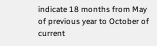indicate 18 months from May of previous year to October of current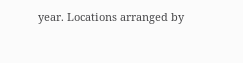year. Locations arranged by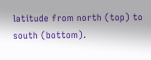latitude from north (top) to south (bottom).